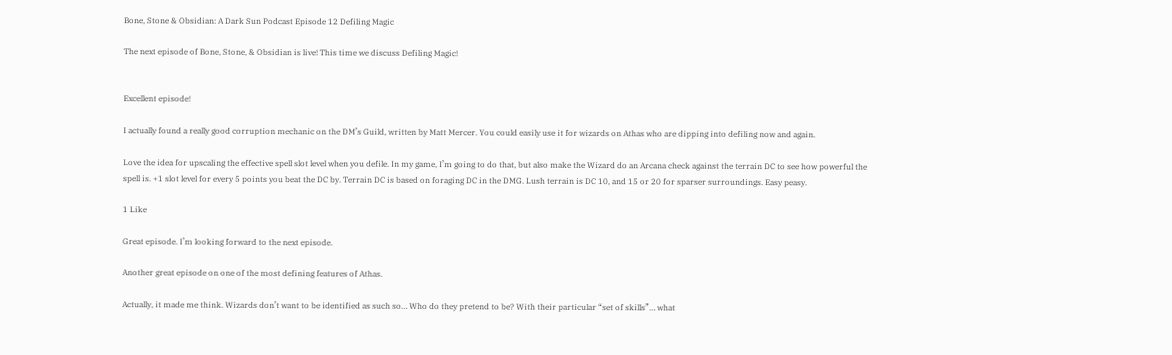Bone, Stone & Obsidian: A Dark Sun Podcast Episode 12 Defiling Magic

The next episode of Bone, Stone, & Obsidian is live! This time we discuss Defiling Magic!


Excellent episode!

I actually found a really good corruption mechanic on the DM’s Guild, written by Matt Mercer. You could easily use it for wizards on Athas who are dipping into defiling now and again.

Love the idea for upscaling the effective spell slot level when you defile. In my game, I’m going to do that, but also make the Wizard do an Arcana check against the terrain DC to see how powerful the spell is. +1 slot level for every 5 points you beat the DC by. Terrain DC is based on foraging DC in the DMG. Lush terrain is DC 10, and 15 or 20 for sparser surroundings. Easy peasy.

1 Like

Great episode. I’m looking forward to the next episode.

Another great episode on one of the most defining features of Athas.

Actually, it made me think. Wizards don’t want to be identified as such so… Who do they pretend to be? With their particular “set of skills”… what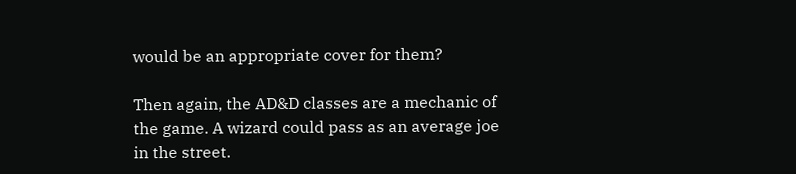would be an appropriate cover for them?

Then again, the AD&D classes are a mechanic of the game. A wizard could pass as an average joe in the street.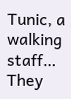Tunic, a walking staff… They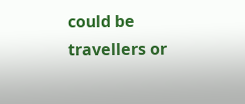could be travellers or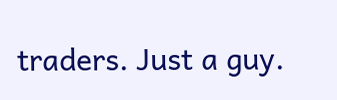traders. Just a guy.